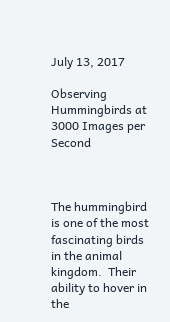July 13, 2017

Observing Hummingbirds at 3000 Images per Second



The hummingbird is one of the most fascinating birds in the animal kingdom.  Their ability to hover in the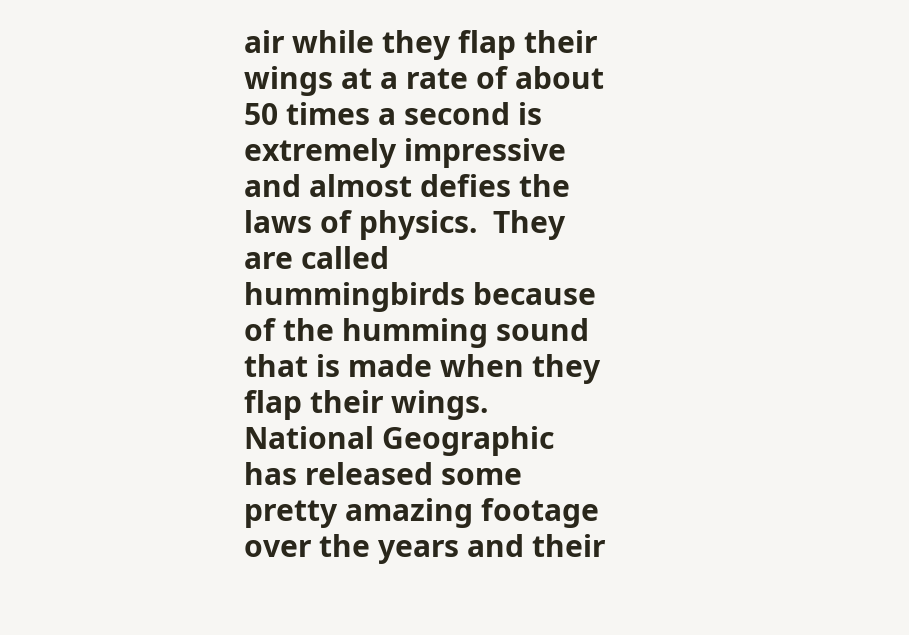air while they flap their wings at a rate of about 50 times a second is extremely impressive and almost defies the laws of physics.  They are called hummingbirds because of the humming sound that is made when they flap their wings.  National Geographic has released some pretty amazing footage over the years and their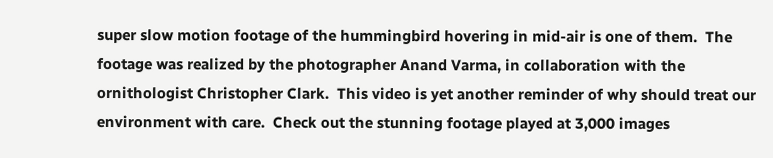super slow motion footage of the hummingbird hovering in mid-air is one of them.  The footage was realized by the photographer Anand Varma, in collaboration with the ornithologist Christopher Clark.  This video is yet another reminder of why should treat our environment with care.  Check out the stunning footage played at 3,000 images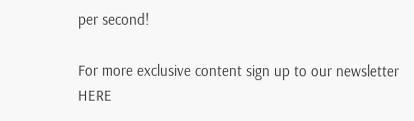per second!

For more exclusive content sign up to our newsletter HERE